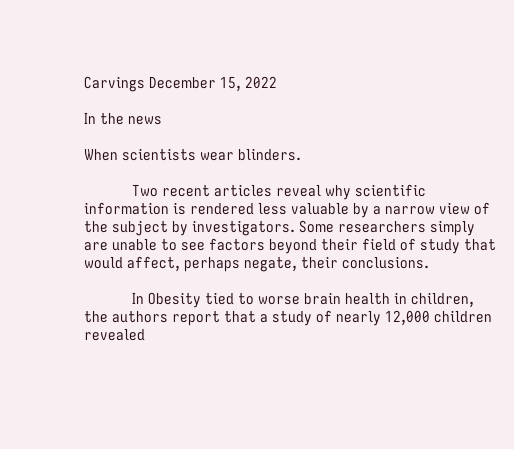Carvings December 15, 2022

In the news

When scientists wear blinders.

            Two recent articles reveal why scientific information is rendered less valuable by a narrow view of the subject by investigators. Some researchers simply are unable to see factors beyond their field of study that would affect, perhaps negate, their conclusions.

            In Obesity tied to worse brain health in children, the authors report that a study of nearly 12,000 children revealed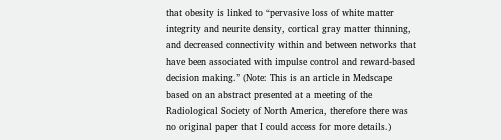that obesity is linked to “pervasive loss of white matter integrity and neurite density, cortical gray matter thinning, and decreased connectivity within and between networks that have been associated with impulse control and reward-based decision making.” (Note: This is an article in Medscape based on an abstract presented at a meeting of the Radiological Society of North America, therefore there was no original paper that I could access for more details.)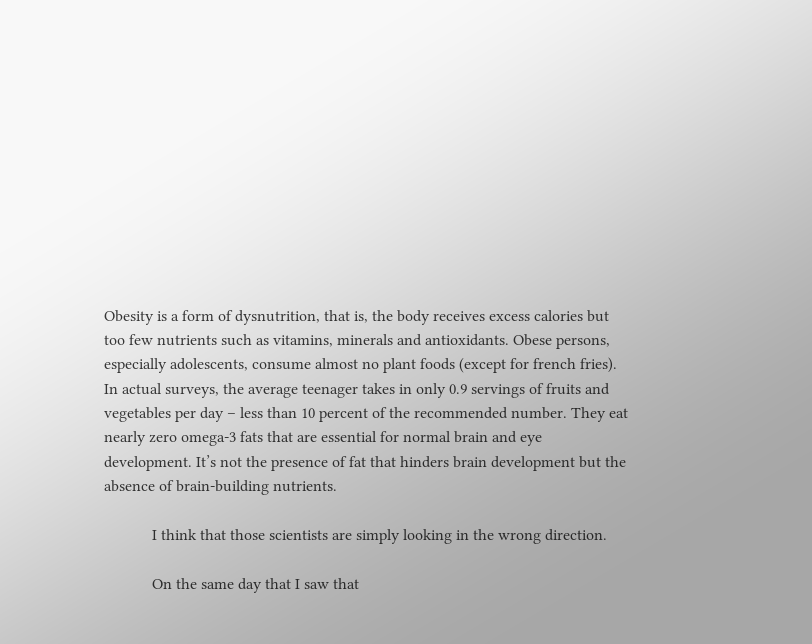Obesity is a form of dysnutrition, that is, the body receives excess calories but too few nutrients such as vitamins, minerals and antioxidants. Obese persons, especially adolescents, consume almost no plant foods (except for french fries). In actual surveys, the average teenager takes in only 0.9 servings of fruits and vegetables per day – less than 10 percent of the recommended number. They eat nearly zero omega-3 fats that are essential for normal brain and eye development. It’s not the presence of fat that hinders brain development but the absence of brain-building nutrients.

            I think that those scientists are simply looking in the wrong direction.

            On the same day that I saw that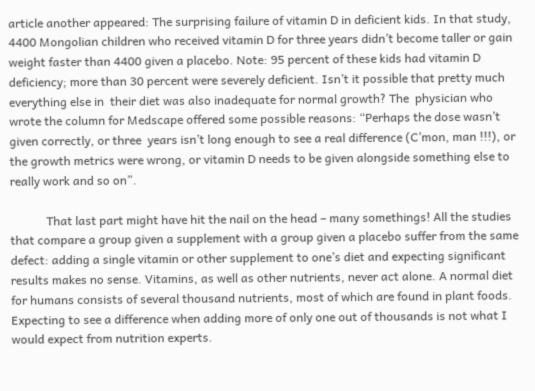article another appeared: The surprising failure of vitamin D in deficient kids. In that study, 4400 Mongolian children who received vitamin D for three years didn’t become taller or gain weight faster than 4400 given a placebo. Note: 95 percent of these kids had vitamin D deficiency; more than 30 percent were severely deficient. Isn’t it possible that pretty much everything else in  their diet was also inadequate for normal growth? The  physician who wrote the column for Medscape offered some possible reasons: “Perhaps the dose wasn’t given correctly, or three  years isn’t long enough to see a real difference (C’mon, man !!!), or the growth metrics were wrong, or vitamin D needs to be given alongside something else to really work and so on”.

            That last part might have hit the nail on the head – many somethings! All the studies that compare a group given a supplement with a group given a placebo suffer from the same defect: adding a single vitamin or other supplement to one’s diet and expecting significant results makes no sense. Vitamins, as well as other nutrients, never act alone. A normal diet for humans consists of several thousand nutrients, most of which are found in plant foods. Expecting to see a difference when adding more of only one out of thousands is not what I would expect from nutrition experts.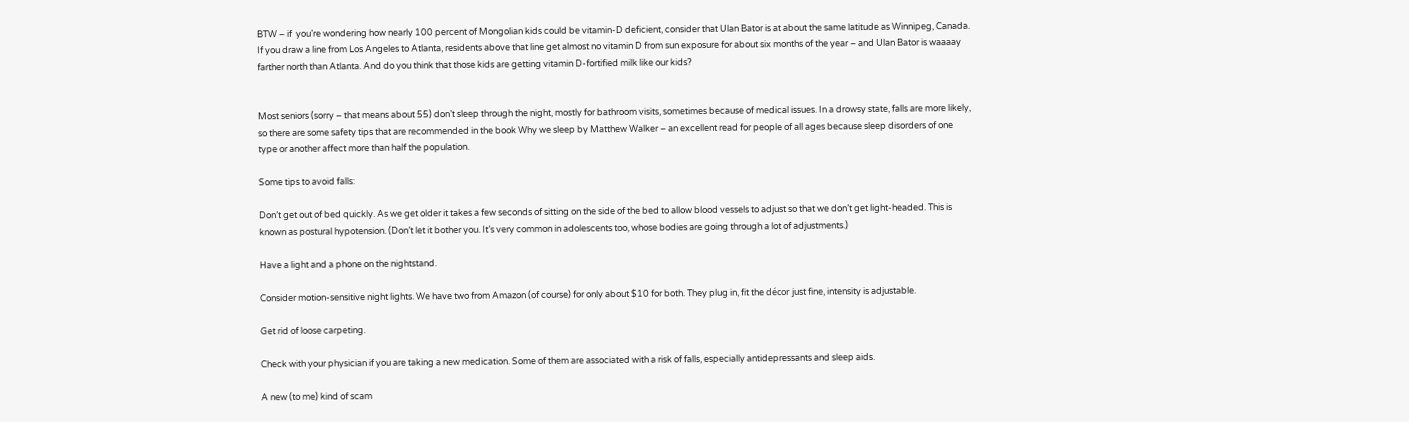BTW – if  you’re wondering how nearly 100 percent of Mongolian kids could be vitamin-D deficient, consider that Ulan Bator is at about the same latitude as Winnipeg, Canada. If you draw a line from Los Angeles to Atlanta, residents above that line get almost no vitamin D from sun exposure for about six months of the year – and Ulan Bator is waaaay farther north than Atlanta. And do you think that those kids are getting vitamin D-fortified milk like our kids?


Most seniors (sorry – that means about 55) don’t sleep through the night, mostly for bathroom visits, sometimes because of medical issues. In a drowsy state, falls are more likely, so there are some safety tips that are recommended in the book Why we sleep by Matthew Walker – an excellent read for people of all ages because sleep disorders of one type or another affect more than half the population.

Some tips to avoid falls:

Don’t get out of bed quickly. As we get older it takes a few seconds of sitting on the side of the bed to allow blood vessels to adjust so that we don’t get light-headed. This is known as postural hypotension. (Don’t let it bother you. It’s very common in adolescents too, whose bodies are going through a lot of adjustments.)

Have a light and a phone on the nightstand.

Consider motion-sensitive night lights. We have two from Amazon (of course) for only about $10 for both. They plug in, fit the décor just fine, intensity is adjustable.

Get rid of loose carpeting.

Check with your physician if you are taking a new medication. Some of them are associated with a risk of falls, especially antidepressants and sleep aids.

A new (to me) kind of scam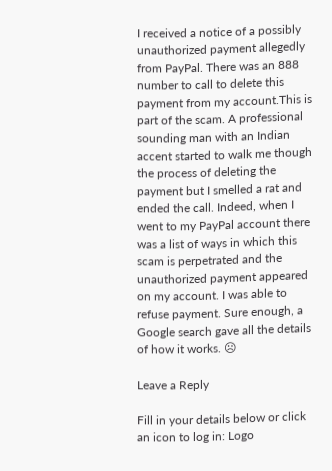I received a notice of a possibly unauthorized payment allegedly from PayPal. There was an 888 number to call to delete this payment from my account.This is part of the scam. A professional sounding man with an Indian accent started to walk me though the process of deleting the payment but I smelled a rat and ended the call. Indeed, when I went to my PayPal account there was a list of ways in which this scam is perpetrated and the unauthorized payment appeared on my account. I was able to refuse payment. Sure enough, a Google search gave all the details of how it works. ☹

Leave a Reply

Fill in your details below or click an icon to log in: Logo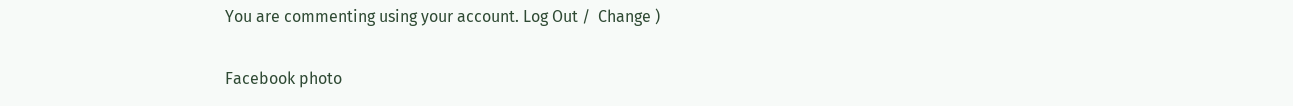You are commenting using your account. Log Out /  Change )

Facebook photo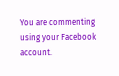You are commenting using your Facebook account.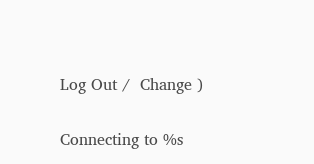Log Out /  Change )

Connecting to %s